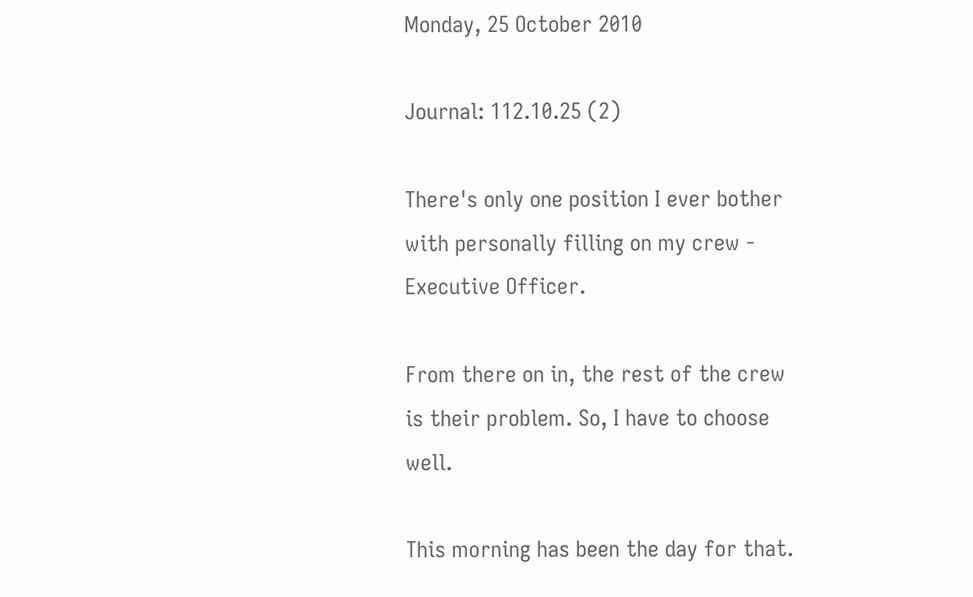Monday, 25 October 2010

Journal: 112.10.25 (2)

There's only one position I ever bother with personally filling on my crew - Executive Officer.

From there on in, the rest of the crew is their problem. So, I have to choose well.

This morning has been the day for that.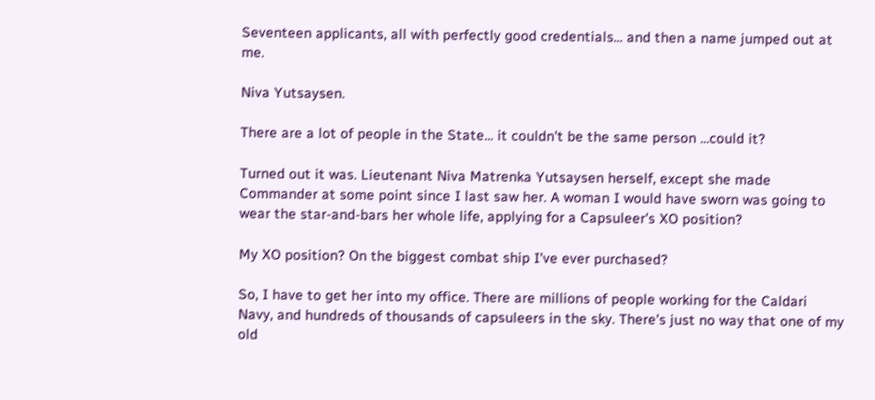Seventeen applicants, all with perfectly good credentials... and then a name jumped out at me.

Niva Yutsaysen.

There are a lot of people in the State... it couldn't be the same person ...could it?

Turned out it was. Lieutenant Niva Matrenka Yutsaysen herself, except she made Commander at some point since I last saw her. A woman I would have sworn was going to wear the star-and-bars her whole life, applying for a Capsuleer's XO position?

My XO position? On the biggest combat ship I've ever purchased?

So, I have to get her into my office. There are millions of people working for the Caldari Navy, and hundreds of thousands of capsuleers in the sky. There's just no way that one of my old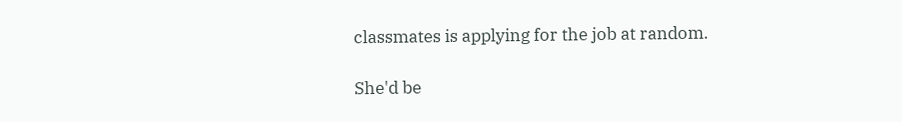classmates is applying for the job at random.

She'd be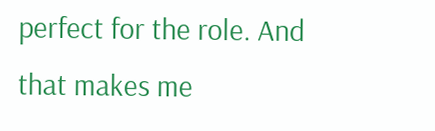perfect for the role. And that makes me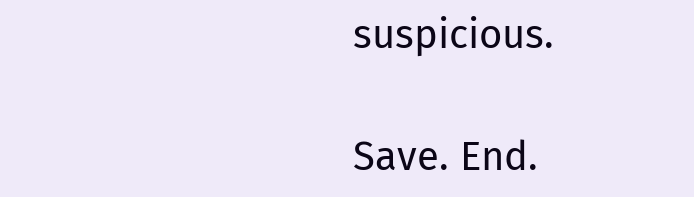suspicious.

Save. End.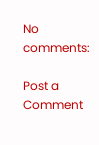No comments:

Post a Comment